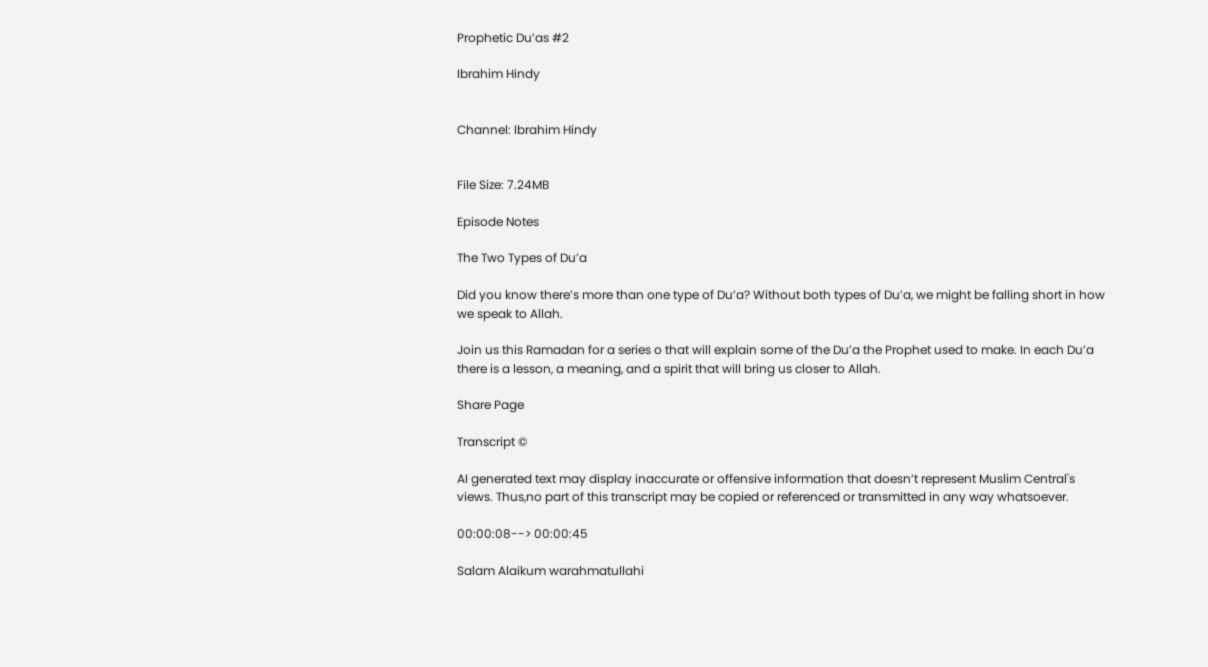Prophetic Du’as #2

Ibrahim Hindy


Channel: Ibrahim Hindy


File Size: 7.24MB

Episode Notes

The Two Types of Du’a

Did you know there’s more than one type of Du’a? Without both types of Du’a, we might be falling short in how we speak to Allah.

Join us this Ramadan for a series o that will explain some of the Du’a the Prophet used to make. In each Du’a there is a lesson, a meaning, and a spirit that will bring us closer to Allah.

Share Page

Transcript ©

AI generated text may display inaccurate or offensive information that doesn’t represent Muslim Central's views. Thus,no part of this transcript may be copied or referenced or transmitted in any way whatsoever.

00:00:08--> 00:00:45

Salam Alaikum warahmatullahi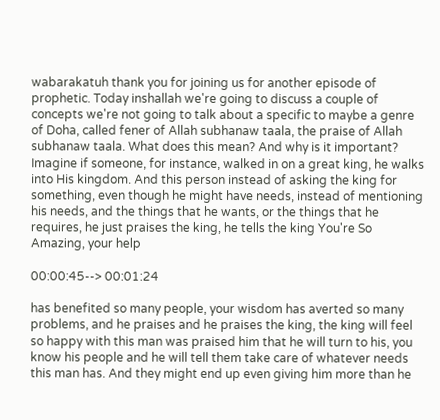wabarakatuh thank you for joining us for another episode of prophetic. Today inshallah we're going to discuss a couple of concepts we're not going to talk about a specific to maybe a genre of Doha, called fener of Allah subhanaw taala, the praise of Allah subhanaw taala. What does this mean? And why is it important? Imagine if someone, for instance, walked in on a great king, he walks into His kingdom. And this person instead of asking the king for something, even though he might have needs, instead of mentioning his needs, and the things that he wants, or the things that he requires, he just praises the king, he tells the king You're So Amazing, your help

00:00:45--> 00:01:24

has benefited so many people, your wisdom has averted so many problems, and he praises and he praises the king, the king will feel so happy with this man was praised him that he will turn to his, you know his people and he will tell them take care of whatever needs this man has. And they might end up even giving him more than he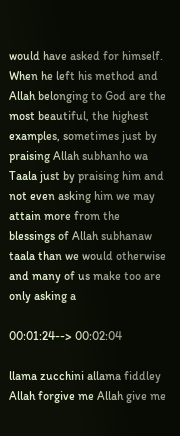would have asked for himself. When he left his method and Allah belonging to God are the most beautiful, the highest examples, sometimes just by praising Allah subhanho wa Taala just by praising him and not even asking him we may attain more from the blessings of Allah subhanaw taala than we would otherwise and many of us make too are only asking a

00:01:24--> 00:02:04

llama zucchini allama fiddley Allah forgive me Allah give me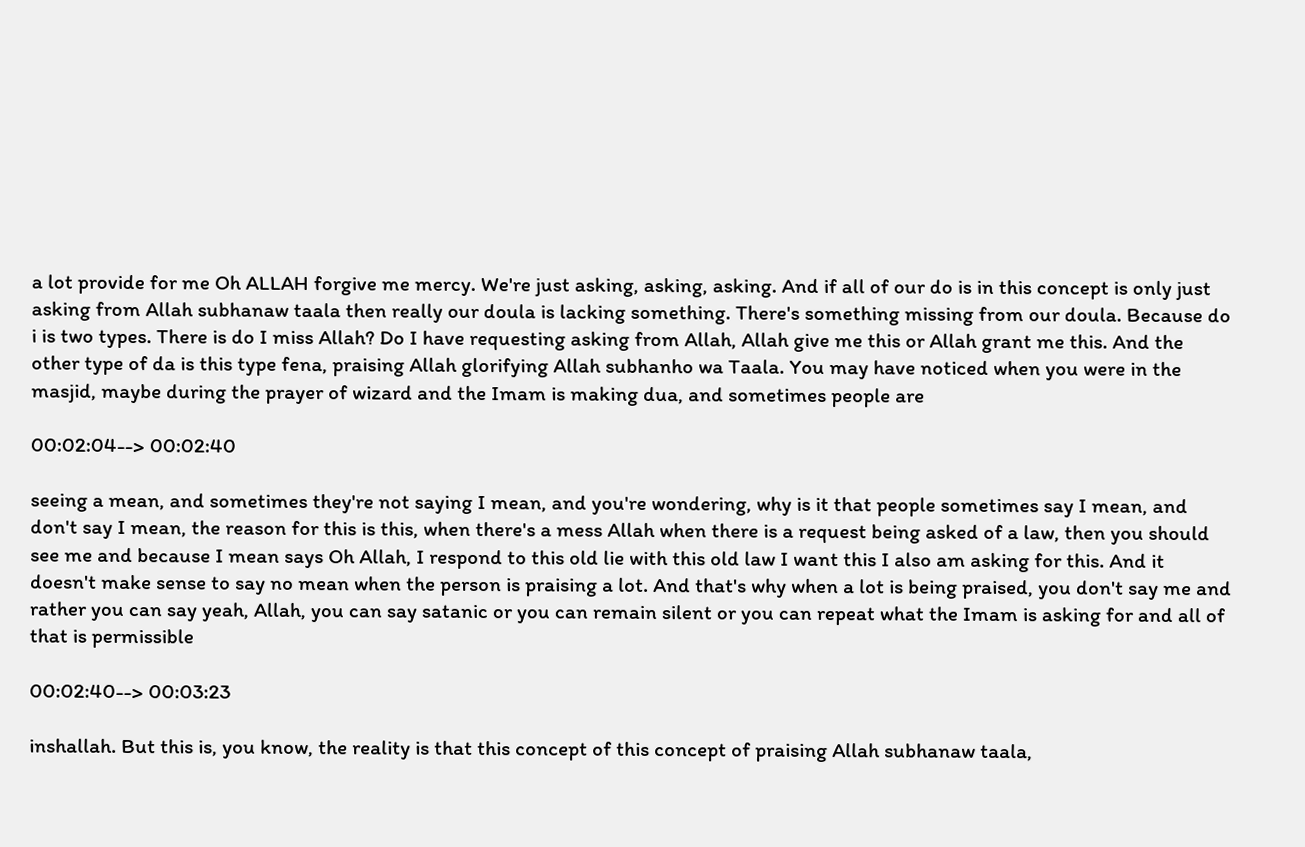a lot provide for me Oh ALLAH forgive me mercy. We're just asking, asking, asking. And if all of our do is in this concept is only just asking from Allah subhanaw taala then really our doula is lacking something. There's something missing from our doula. Because do i is two types. There is do I miss Allah? Do I have requesting asking from Allah, Allah give me this or Allah grant me this. And the other type of da is this type fena, praising Allah glorifying Allah subhanho wa Taala. You may have noticed when you were in the masjid, maybe during the prayer of wizard and the Imam is making dua, and sometimes people are

00:02:04--> 00:02:40

seeing a mean, and sometimes they're not saying I mean, and you're wondering, why is it that people sometimes say I mean, and don't say I mean, the reason for this is this, when there's a mess Allah when there is a request being asked of a law, then you should see me and because I mean says Oh Allah, I respond to this old lie with this old law I want this I also am asking for this. And it doesn't make sense to say no mean when the person is praising a lot. And that's why when a lot is being praised, you don't say me and rather you can say yeah, Allah, you can say satanic or you can remain silent or you can repeat what the Imam is asking for and all of that is permissible

00:02:40--> 00:03:23

inshallah. But this is, you know, the reality is that this concept of this concept of praising Allah subhanaw taala,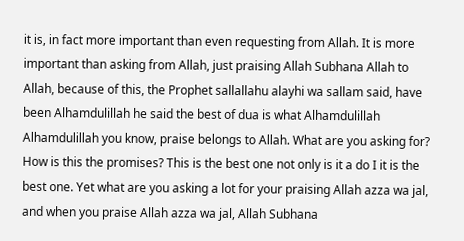it is, in fact more important than even requesting from Allah. It is more important than asking from Allah, just praising Allah Subhana Allah to Allah, because of this, the Prophet sallallahu alayhi wa sallam said, have been Alhamdulillah he said the best of dua is what Alhamdulillah Alhamdulillah you know, praise belongs to Allah. What are you asking for? How is this the promises? This is the best one not only is it a do I it is the best one. Yet what are you asking a lot for your praising Allah azza wa jal, and when you praise Allah azza wa jal, Allah Subhana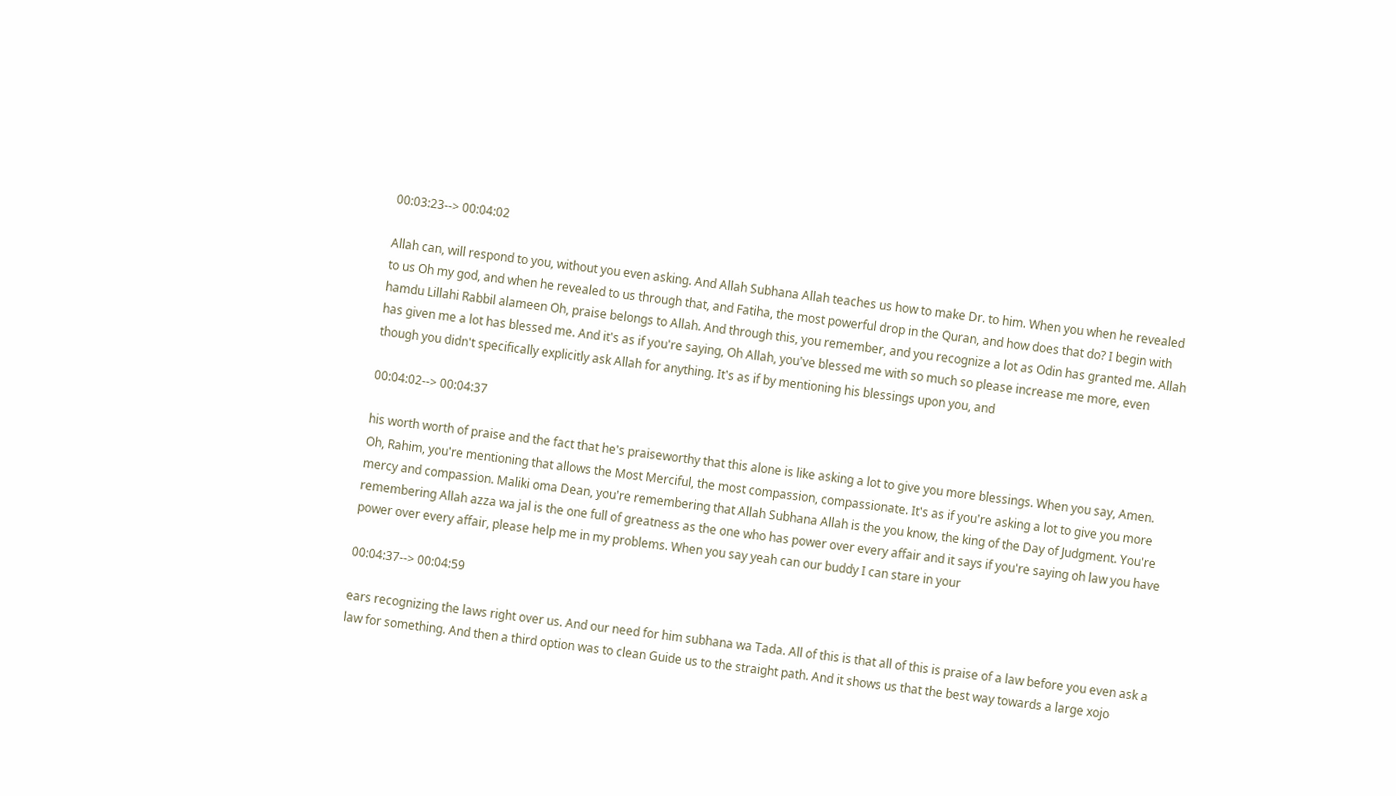00:03:23--> 00:04:02

Allah can, will respond to you, without you even asking. And Allah Subhana Allah teaches us how to make Dr. to him. When you when he revealed to us Oh my god, and when he revealed to us through that, and Fatiha, the most powerful drop in the Quran, and how does that do? I begin with hamdu Lillahi Rabbil alameen Oh, praise belongs to Allah. And through this, you remember, and you recognize a lot as Odin has granted me. Allah has given me a lot has blessed me. And it's as if you're saying, Oh Allah, you've blessed me with so much so please increase me more, even though you didn't specifically explicitly ask Allah for anything. It's as if by mentioning his blessings upon you, and

00:04:02--> 00:04:37

his worth worth of praise and the fact that he's praiseworthy that this alone is like asking a lot to give you more blessings. When you say, Amen. Oh, Rahim, you're mentioning that allows the Most Merciful, the most compassion, compassionate. It's as if you're asking a lot to give you more mercy and compassion. Maliki oma Dean, you're remembering that Allah Subhana Allah is the you know, the king of the Day of Judgment. You're remembering Allah azza wa jal is the one full of greatness as the one who has power over every affair and it says if you're saying oh law you have power over every affair, please help me in my problems. When you say yeah can our buddy I can stare in your

00:04:37--> 00:04:59

ears recognizing the laws right over us. And our need for him subhana wa Tada. All of this is that all of this is praise of a law before you even ask a law for something. And then a third option was to clean Guide us to the straight path. And it shows us that the best way towards a large xojo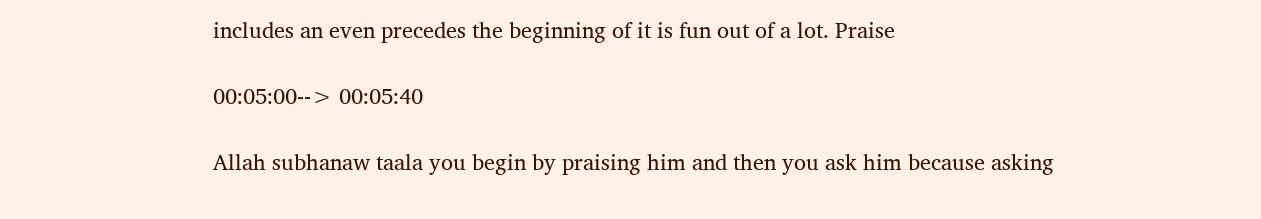includes an even precedes the beginning of it is fun out of a lot. Praise

00:05:00--> 00:05:40

Allah subhanaw taala you begin by praising him and then you ask him because asking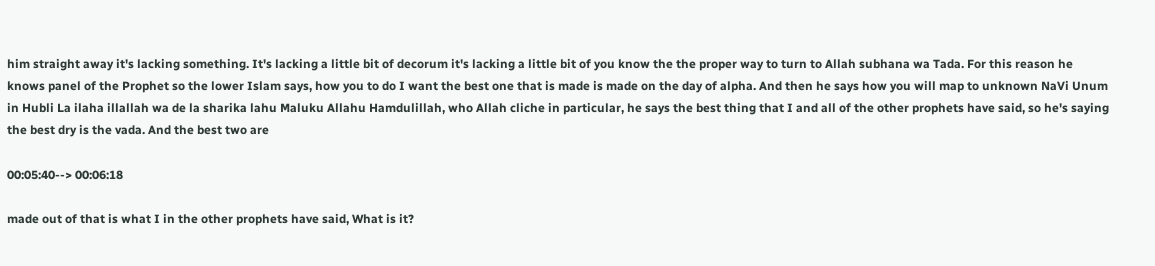him straight away it's lacking something. It's lacking a little bit of decorum it's lacking a little bit of you know the the proper way to turn to Allah subhana wa Tada. For this reason he knows panel of the Prophet so the lower Islam says, how you to do I want the best one that is made is made on the day of alpha. And then he says how you will map to unknown NaVi Unum in Hubli La ilaha illallah wa de la sharika lahu Maluku Allahu Hamdulillah, who Allah cliche in particular, he says the best thing that I and all of the other prophets have said, so he's saying the best dry is the vada. And the best two are

00:05:40--> 00:06:18

made out of that is what I in the other prophets have said, What is it?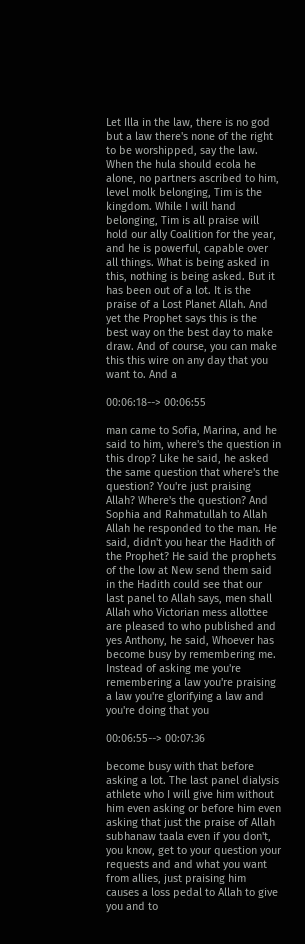Let Illa in the law, there is no god but a law there's none of the right to be worshipped, say the law. When the hula should ecola he alone, no partners ascribed to him, level molk belonging, Tim is the kingdom. While I will hand belonging, Tim is all praise will hold our ally Coalition for the year, and he is powerful, capable over all things. What is being asked in this, nothing is being asked. But it has been out of a lot. It is the praise of a Lost Planet Allah. And yet the Prophet says this is the best way on the best day to make draw. And of course, you can make this this wire on any day that you want to. And a

00:06:18--> 00:06:55

man came to Sofia, Marina, and he said to him, where's the question in this drop? Like he said, he asked the same question that where's the question? You're just praising Allah? Where's the question? And Sophia and Rahmatullah to Allah Allah he responded to the man. He said, didn't you hear the Hadith of the Prophet? He said the prophets of the low at New send them said in the Hadith could see that our last panel to Allah says, men shall Allah who Victorian mess allottee are pleased to who published and yes Anthony, he said, Whoever has become busy by remembering me. Instead of asking me you're remembering a law you're praising a law you're glorifying a law and you're doing that you

00:06:55--> 00:07:36

become busy with that before asking a lot. The last panel dialysis athlete who I will give him without him even asking or before him even asking that just the praise of Allah subhanaw taala even if you don't, you know, get to your question your requests and and what you want from allies, just praising him causes a loss pedal to Allah to give you and to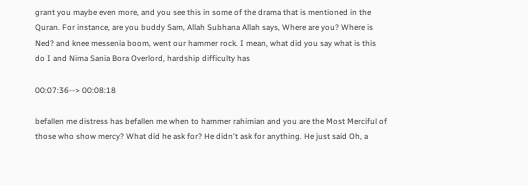grant you maybe even more, and you see this in some of the drama that is mentioned in the Quran. For instance, are you buddy Sam, Allah Subhana Allah says, Where are you? Where is Ned? and knee messenia boom, went our hammer rock. I mean, what did you say what is this do I and Nima Sania Bora Overlord, hardship difficulty has

00:07:36--> 00:08:18

befallen me distress has befallen me when to hammer rahimian and you are the Most Merciful of those who show mercy? What did he ask for? He didn't ask for anything. He just said Oh, a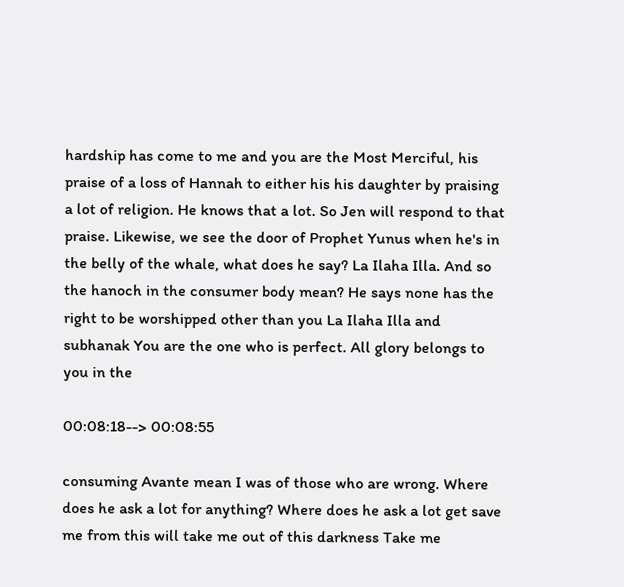hardship has come to me and you are the Most Merciful, his praise of a loss of Hannah to either his his daughter by praising a lot of religion. He knows that a lot. So Jen will respond to that praise. Likewise, we see the door of Prophet Yunus when he's in the belly of the whale, what does he say? La Ilaha Illa. And so the hanoch in the consumer body mean? He says none has the right to be worshipped other than you La Ilaha Illa and subhanak You are the one who is perfect. All glory belongs to you in the

00:08:18--> 00:08:55

consuming Avante mean I was of those who are wrong. Where does he ask a lot for anything? Where does he ask a lot get save me from this will take me out of this darkness Take me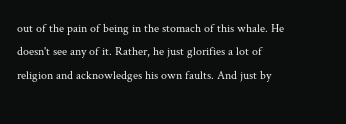out of the pain of being in the stomach of this whale. He doesn't see any of it. Rather, he just glorifies a lot of religion and acknowledges his own faults. And just by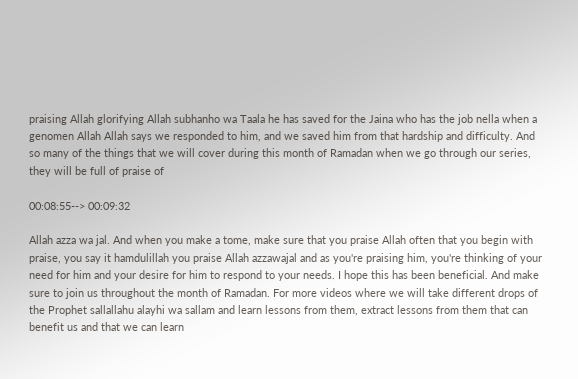praising Allah glorifying Allah subhanho wa Taala he has saved for the Jaina who has the job nella when a genomen Allah Allah says we responded to him, and we saved him from that hardship and difficulty. And so many of the things that we will cover during this month of Ramadan when we go through our series, they will be full of praise of

00:08:55--> 00:09:32

Allah azza wa jal. And when you make a tome, make sure that you praise Allah often that you begin with praise, you say it hamdulillah you praise Allah azzawajal and as you're praising him, you're thinking of your need for him and your desire for him to respond to your needs. I hope this has been beneficial. And make sure to join us throughout the month of Ramadan. For more videos where we will take different drops of the Prophet sallallahu alayhi wa sallam and learn lessons from them, extract lessons from them that can benefit us and that we can learn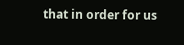that in order for us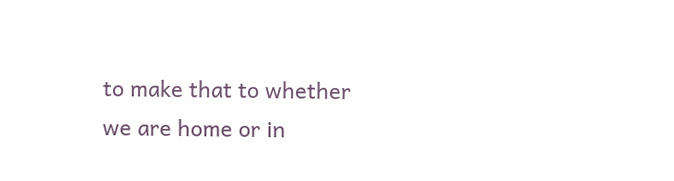to make that to whether we are home or in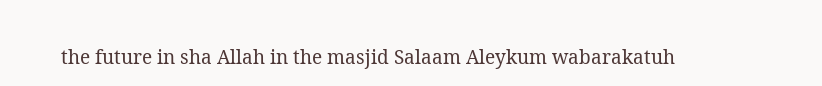the future in sha Allah in the masjid Salaam Aleykum wabarakatuh